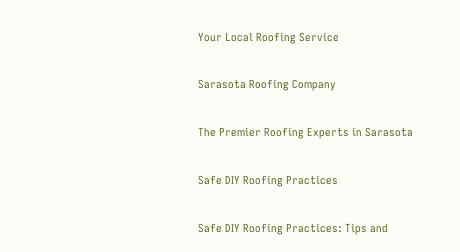Your Local Roofing Service

Sarasota Roofing Company

The Premier Roofing Experts in Sarasota

Safe DIY Roofing Practices

Safe DIY Roofing Practices: Tips and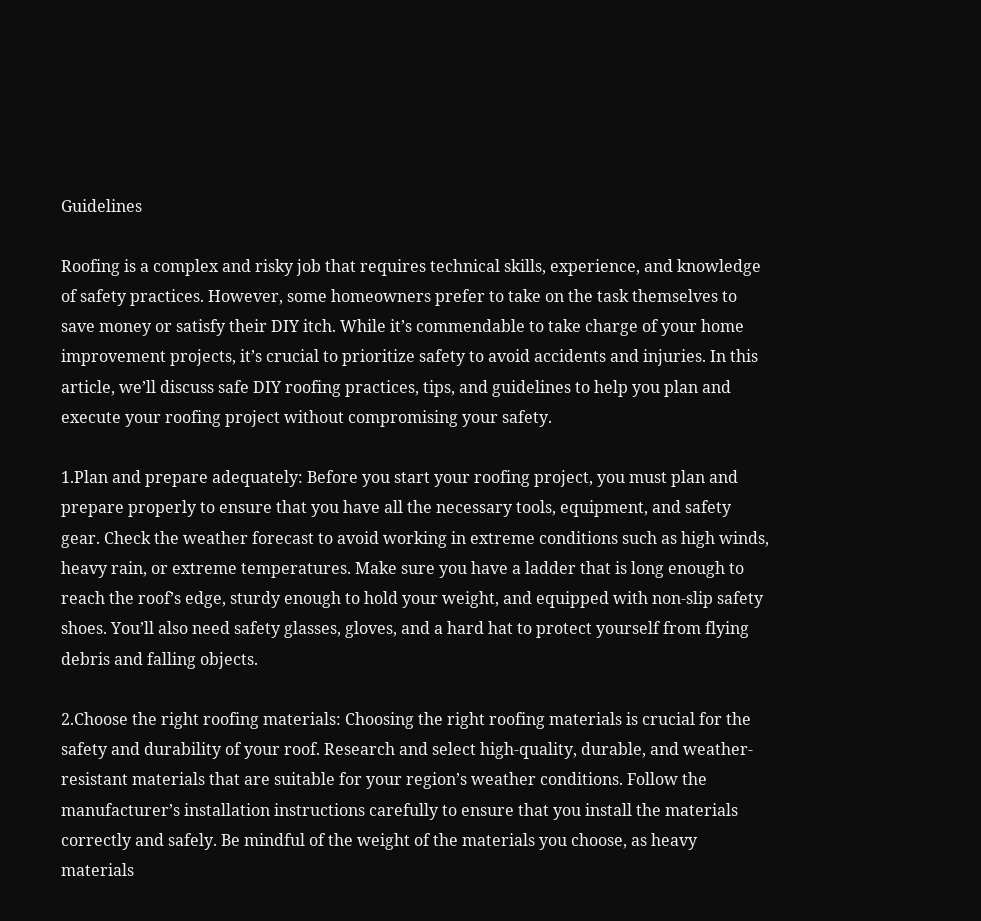Guidelines

Roofing is a complex and risky job that requires technical skills, experience, and knowledge of safety practices. However, some homeowners prefer to take on the task themselves to save money or satisfy their DIY itch. While it’s commendable to take charge of your home improvement projects, it’s crucial to prioritize safety to avoid accidents and injuries. In this article, we’ll discuss safe DIY roofing practices, tips, and guidelines to help you plan and execute your roofing project without compromising your safety.

1.Plan and prepare adequately: Before you start your roofing project, you must plan and prepare properly to ensure that you have all the necessary tools, equipment, and safety gear. Check the weather forecast to avoid working in extreme conditions such as high winds, heavy rain, or extreme temperatures. Make sure you have a ladder that is long enough to reach the roof’s edge, sturdy enough to hold your weight, and equipped with non-slip safety shoes. You’ll also need safety glasses, gloves, and a hard hat to protect yourself from flying debris and falling objects.

2.Choose the right roofing materials: Choosing the right roofing materials is crucial for the safety and durability of your roof. Research and select high-quality, durable, and weather-resistant materials that are suitable for your region’s weather conditions. Follow the manufacturer’s installation instructions carefully to ensure that you install the materials correctly and safely. Be mindful of the weight of the materials you choose, as heavy materials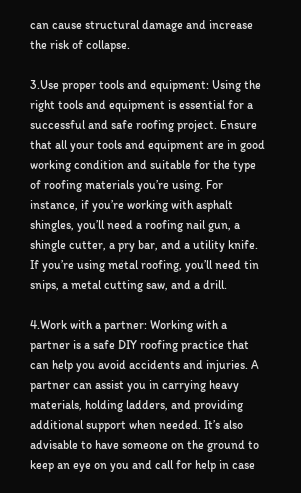can cause structural damage and increase the risk of collapse.

3.Use proper tools and equipment: Using the right tools and equipment is essential for a successful and safe roofing project. Ensure that all your tools and equipment are in good working condition and suitable for the type of roofing materials you’re using. For instance, if you’re working with asphalt shingles, you’ll need a roofing nail gun, a shingle cutter, a pry bar, and a utility knife. If you’re using metal roofing, you’ll need tin snips, a metal cutting saw, and a drill.

4.Work with a partner: Working with a partner is a safe DIY roofing practice that can help you avoid accidents and injuries. A partner can assist you in carrying heavy materials, holding ladders, and providing additional support when needed. It’s also advisable to have someone on the ground to keep an eye on you and call for help in case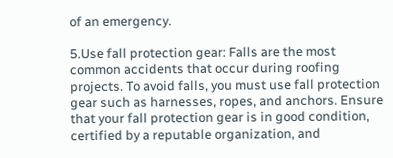of an emergency.

5.Use fall protection gear: Falls are the most common accidents that occur during roofing projects. To avoid falls, you must use fall protection gear such as harnesses, ropes, and anchors. Ensure that your fall protection gear is in good condition, certified by a reputable organization, and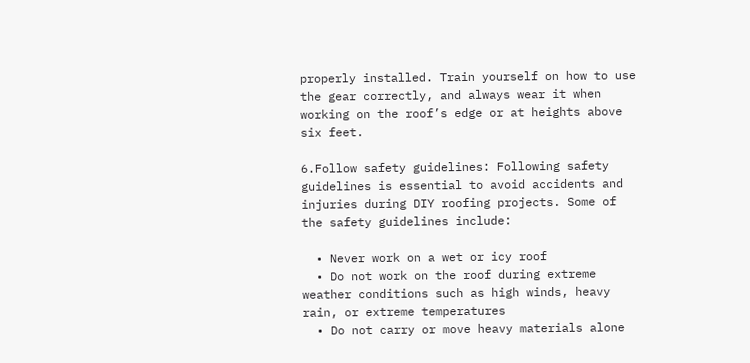properly installed. Train yourself on how to use the gear correctly, and always wear it when working on the roof’s edge or at heights above six feet.

6.Follow safety guidelines: Following safety guidelines is essential to avoid accidents and injuries during DIY roofing projects. Some of the safety guidelines include:

  • Never work on a wet or icy roof
  • Do not work on the roof during extreme weather conditions such as high winds, heavy rain, or extreme temperatures
  • Do not carry or move heavy materials alone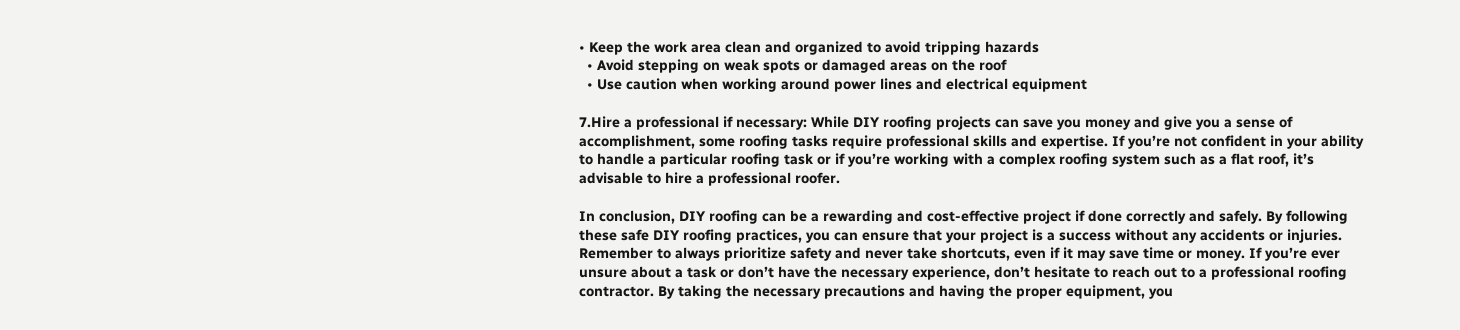• Keep the work area clean and organized to avoid tripping hazards
  • Avoid stepping on weak spots or damaged areas on the roof
  • Use caution when working around power lines and electrical equipment

7.Hire a professional if necessary: While DIY roofing projects can save you money and give you a sense of accomplishment, some roofing tasks require professional skills and expertise. If you’re not confident in your ability to handle a particular roofing task or if you’re working with a complex roofing system such as a flat roof, it’s advisable to hire a professional roofer.

In conclusion, DIY roofing can be a rewarding and cost-effective project if done correctly and safely. By following these safe DIY roofing practices, you can ensure that your project is a success without any accidents or injuries. Remember to always prioritize safety and never take shortcuts, even if it may save time or money. If you’re ever unsure about a task or don’t have the necessary experience, don’t hesitate to reach out to a professional roofing contractor. By taking the necessary precautions and having the proper equipment, you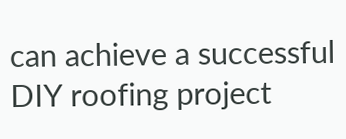can achieve a successful DIY roofing project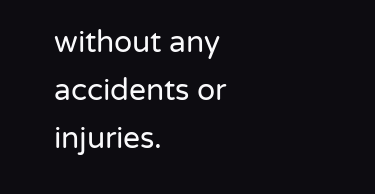without any accidents or injuries.